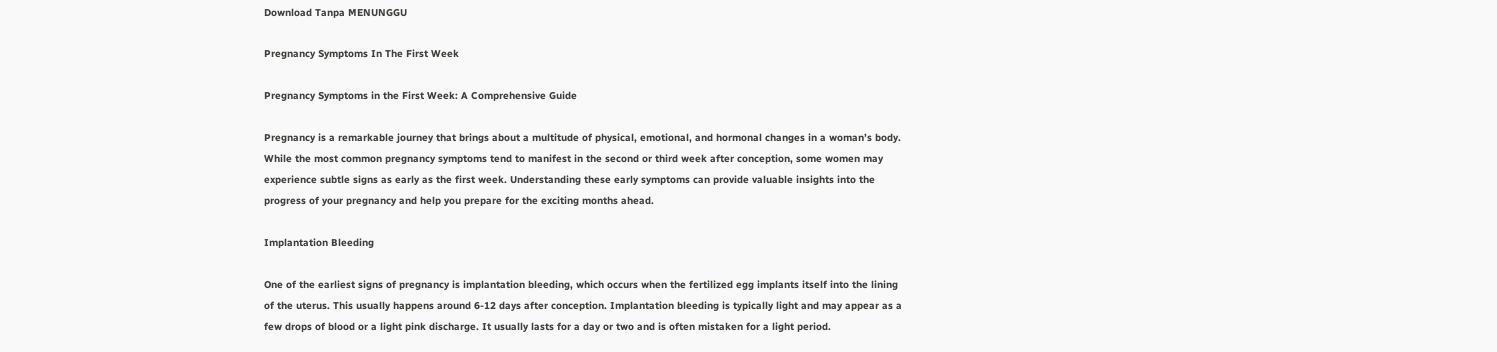Download Tanpa MENUNGGU

Pregnancy Symptoms In The First Week

Pregnancy Symptoms in the First Week: A Comprehensive Guide

Pregnancy is a remarkable journey that brings about a multitude of physical, emotional, and hormonal changes in a woman’s body. While the most common pregnancy symptoms tend to manifest in the second or third week after conception, some women may experience subtle signs as early as the first week. Understanding these early symptoms can provide valuable insights into the progress of your pregnancy and help you prepare for the exciting months ahead.

Implantation Bleeding

One of the earliest signs of pregnancy is implantation bleeding, which occurs when the fertilized egg implants itself into the lining of the uterus. This usually happens around 6-12 days after conception. Implantation bleeding is typically light and may appear as a few drops of blood or a light pink discharge. It usually lasts for a day or two and is often mistaken for a light period.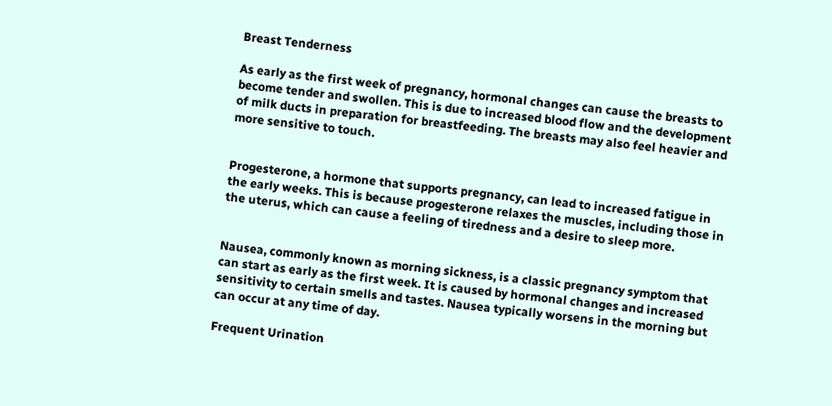Breast Tenderness

As early as the first week of pregnancy, hormonal changes can cause the breasts to become tender and swollen. This is due to increased blood flow and the development of milk ducts in preparation for breastfeeding. The breasts may also feel heavier and more sensitive to touch.


Progesterone, a hormone that supports pregnancy, can lead to increased fatigue in the early weeks. This is because progesterone relaxes the muscles, including those in the uterus, which can cause a feeling of tiredness and a desire to sleep more.


Nausea, commonly known as morning sickness, is a classic pregnancy symptom that can start as early as the first week. It is caused by hormonal changes and increased sensitivity to certain smells and tastes. Nausea typically worsens in the morning but can occur at any time of day.

Frequent Urination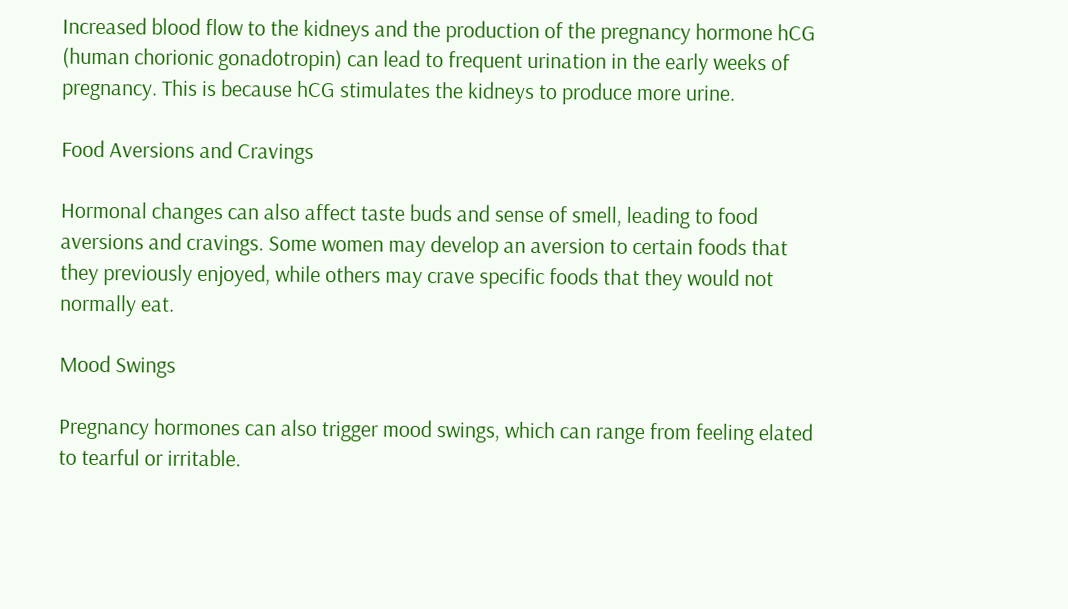Increased blood flow to the kidneys and the production of the pregnancy hormone hCG (human chorionic gonadotropin) can lead to frequent urination in the early weeks of pregnancy. This is because hCG stimulates the kidneys to produce more urine.

Food Aversions and Cravings

Hormonal changes can also affect taste buds and sense of smell, leading to food aversions and cravings. Some women may develop an aversion to certain foods that they previously enjoyed, while others may crave specific foods that they would not normally eat.

Mood Swings

Pregnancy hormones can also trigger mood swings, which can range from feeling elated to tearful or irritable.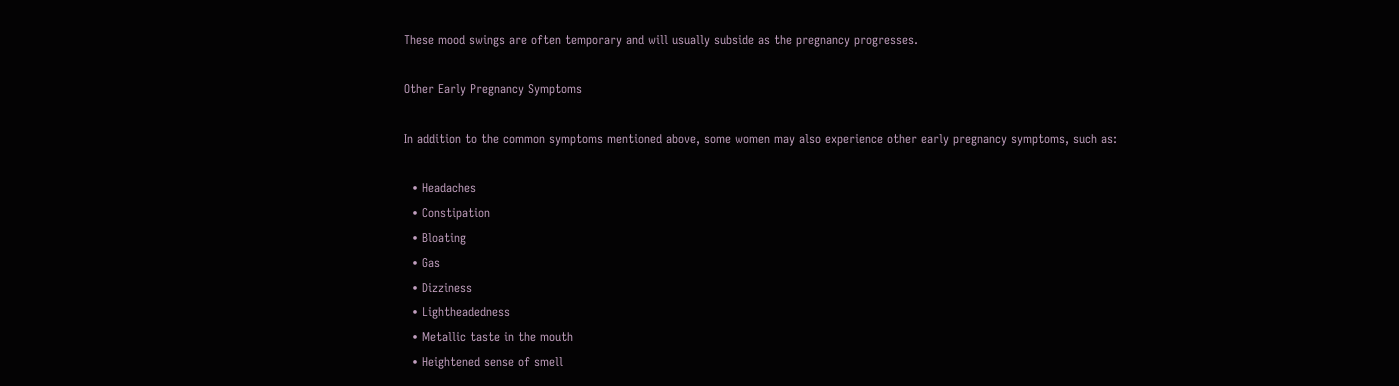These mood swings are often temporary and will usually subside as the pregnancy progresses.

Other Early Pregnancy Symptoms

In addition to the common symptoms mentioned above, some women may also experience other early pregnancy symptoms, such as:

  • Headaches
  • Constipation
  • Bloating
  • Gas
  • Dizziness
  • Lightheadedness
  • Metallic taste in the mouth
  • Heightened sense of smell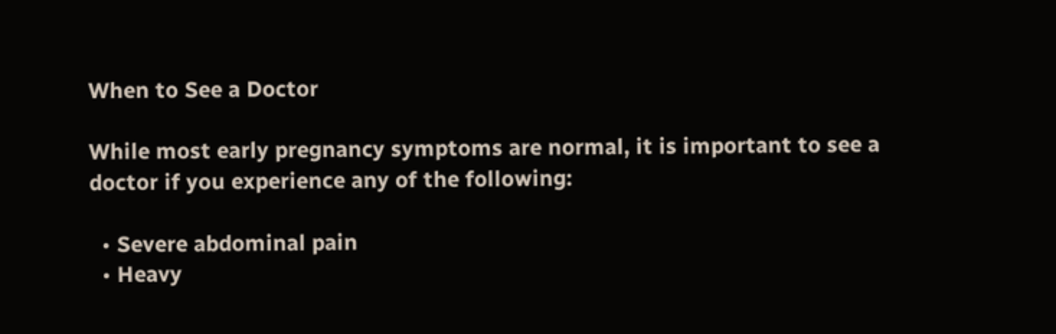When to See a Doctor

While most early pregnancy symptoms are normal, it is important to see a doctor if you experience any of the following:

  • Severe abdominal pain
  • Heavy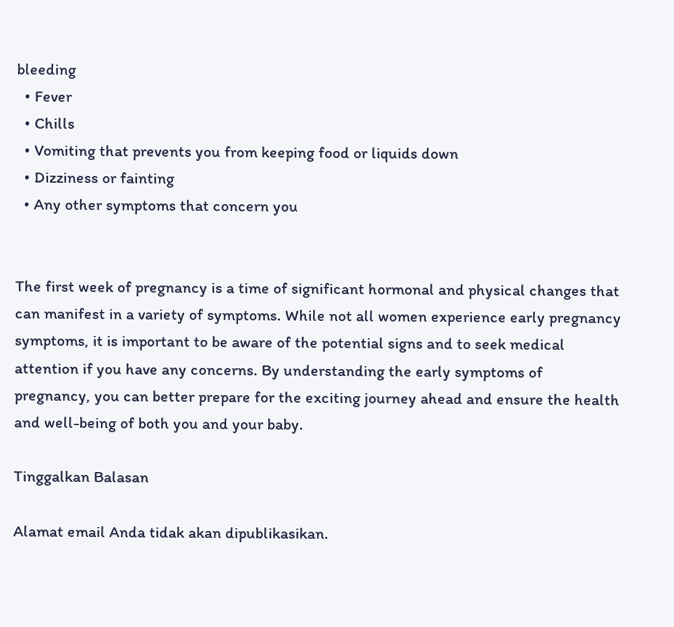bleeding
  • Fever
  • Chills
  • Vomiting that prevents you from keeping food or liquids down
  • Dizziness or fainting
  • Any other symptoms that concern you


The first week of pregnancy is a time of significant hormonal and physical changes that can manifest in a variety of symptoms. While not all women experience early pregnancy symptoms, it is important to be aware of the potential signs and to seek medical attention if you have any concerns. By understanding the early symptoms of pregnancy, you can better prepare for the exciting journey ahead and ensure the health and well-being of both you and your baby.

Tinggalkan Balasan

Alamat email Anda tidak akan dipublikasikan.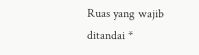Ruas yang wajib ditandai *